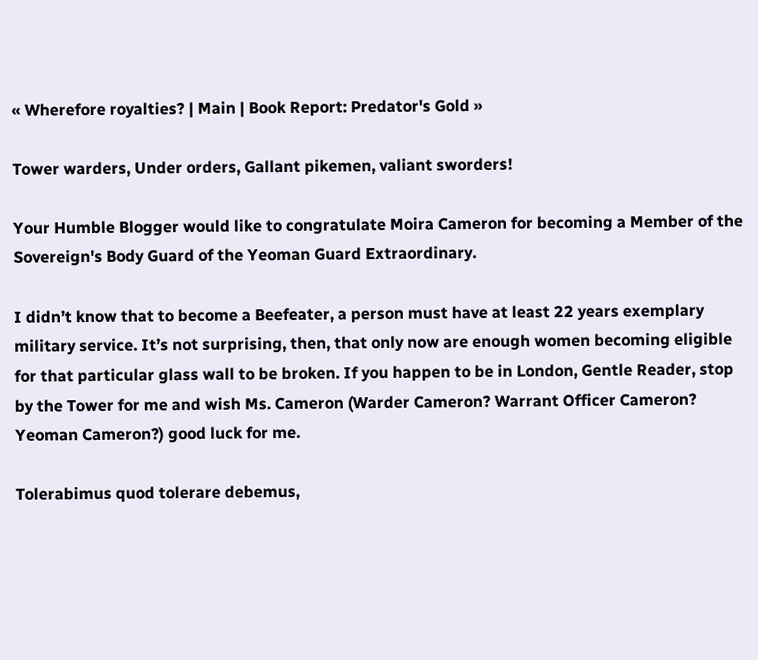« Wherefore royalties? | Main | Book Report: Predator's Gold »

Tower warders, Under orders, Gallant pikemen, valiant sworders!

Your Humble Blogger would like to congratulate Moira Cameron for becoming a Member of the Sovereign's Body Guard of the Yeoman Guard Extraordinary.

I didn’t know that to become a Beefeater, a person must have at least 22 years exemplary military service. It’s not surprising, then, that only now are enough women becoming eligible for that particular glass wall to be broken. If you happen to be in London, Gentle Reader, stop by the Tower for me and wish Ms. Cameron (Warder Cameron? Warrant Officer Cameron? Yeoman Cameron?) good luck for me.

Tolerabimus quod tolerare debemus,